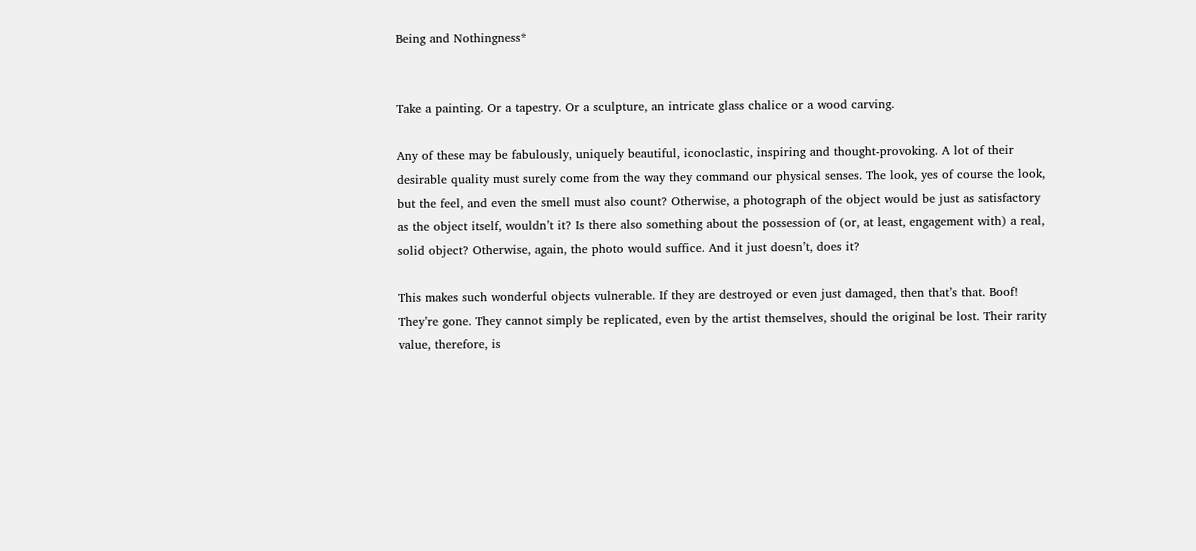Being and Nothingness*


Take a painting. Or a tapestry. Or a sculpture, an intricate glass chalice or a wood carving.

Any of these may be fabulously, uniquely beautiful, iconoclastic, inspiring and thought-provoking. A lot of their desirable quality must surely come from the way they command our physical senses. The look, yes of course the look, but the feel, and even the smell must also count? Otherwise, a photograph of the object would be just as satisfactory as the object itself, wouldn’t it? Is there also something about the possession of (or, at least, engagement with) a real, solid object? Otherwise, again, the photo would suffice. And it just doesn’t, does it?

This makes such wonderful objects vulnerable. If they are destroyed or even just damaged, then that’s that. Boof! They’re gone. They cannot simply be replicated, even by the artist themselves, should the original be lost. Their rarity value, therefore, is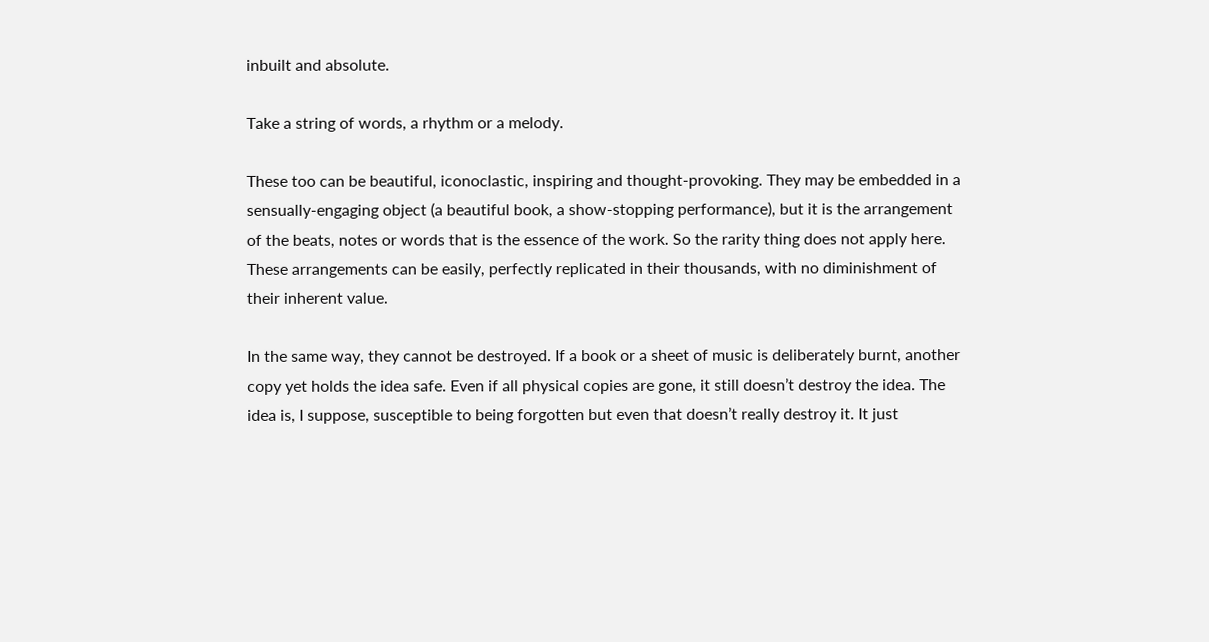inbuilt and absolute.

Take a string of words, a rhythm or a melody.

These too can be beautiful, iconoclastic, inspiring and thought-provoking. They may be embedded in a sensually-engaging object (a beautiful book, a show-stopping performance), but it is the arrangement of the beats, notes or words that is the essence of the work. So the rarity thing does not apply here. These arrangements can be easily, perfectly replicated in their thousands, with no diminishment of their inherent value.

In the same way, they cannot be destroyed. If a book or a sheet of music is deliberately burnt, another copy yet holds the idea safe. Even if all physical copies are gone, it still doesn’t destroy the idea. The idea is, I suppose, susceptible to being forgotten but even that doesn’t really destroy it. It just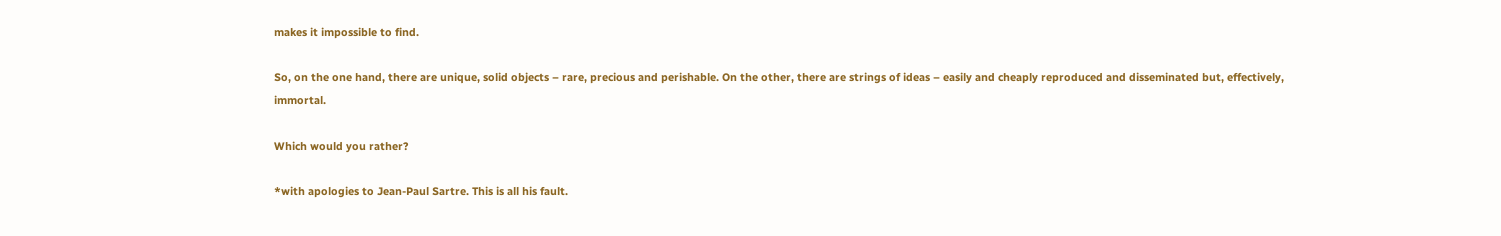makes it impossible to find.

So, on the one hand, there are unique, solid objects – rare, precious and perishable. On the other, there are strings of ideas – easily and cheaply reproduced and disseminated but, effectively, immortal.

Which would you rather?

*with apologies to Jean-Paul Sartre. This is all his fault.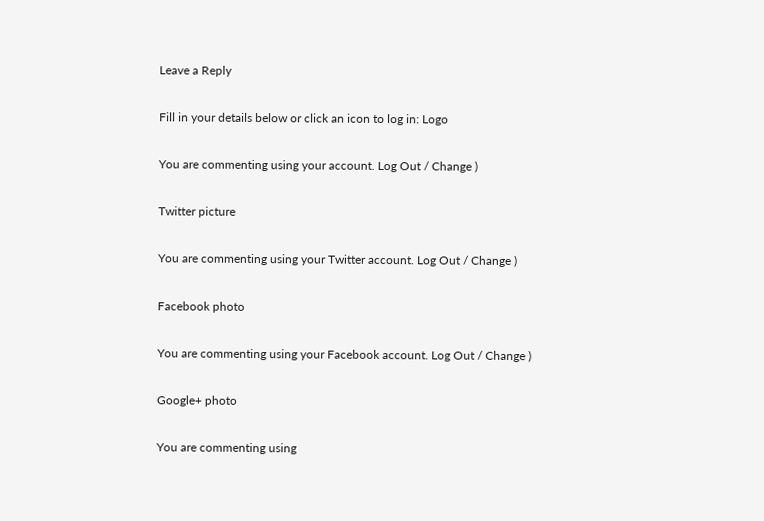Leave a Reply

Fill in your details below or click an icon to log in: Logo

You are commenting using your account. Log Out / Change )

Twitter picture

You are commenting using your Twitter account. Log Out / Change )

Facebook photo

You are commenting using your Facebook account. Log Out / Change )

Google+ photo

You are commenting using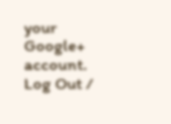your Google+ account. Log Out /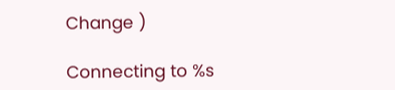Change )

Connecting to %s